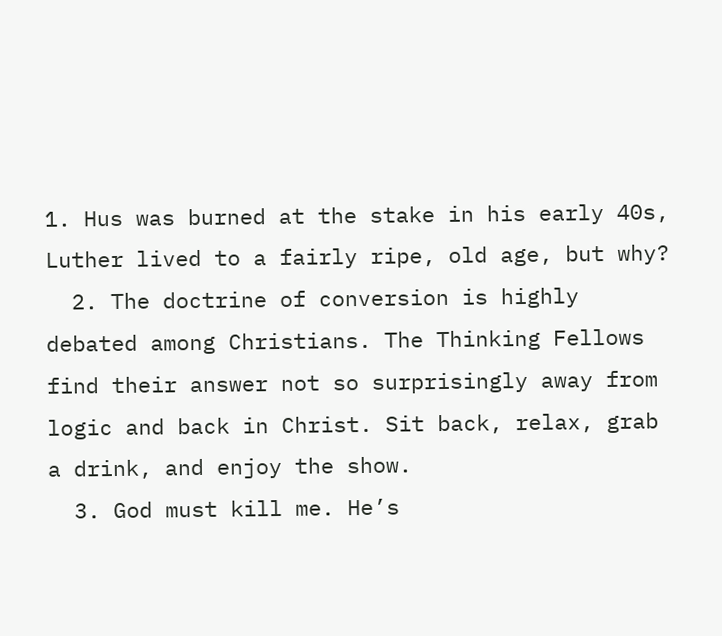1. Hus was burned at the stake in his early 40s, Luther lived to a fairly ripe, old age, but why?
  2. The doctrine of conversion is highly debated among Christians. The Thinking Fellows find their answer not so surprisingly away from logic and back in Christ. Sit back, relax, grab a drink, and enjoy the show.
  3. God must kill me. He’s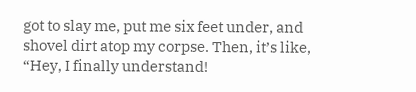got to slay me, put me six feet under, and shovel dirt atop my corpse. Then, it’s like, “Hey, I finally understand!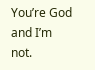You’re God and I’m not.